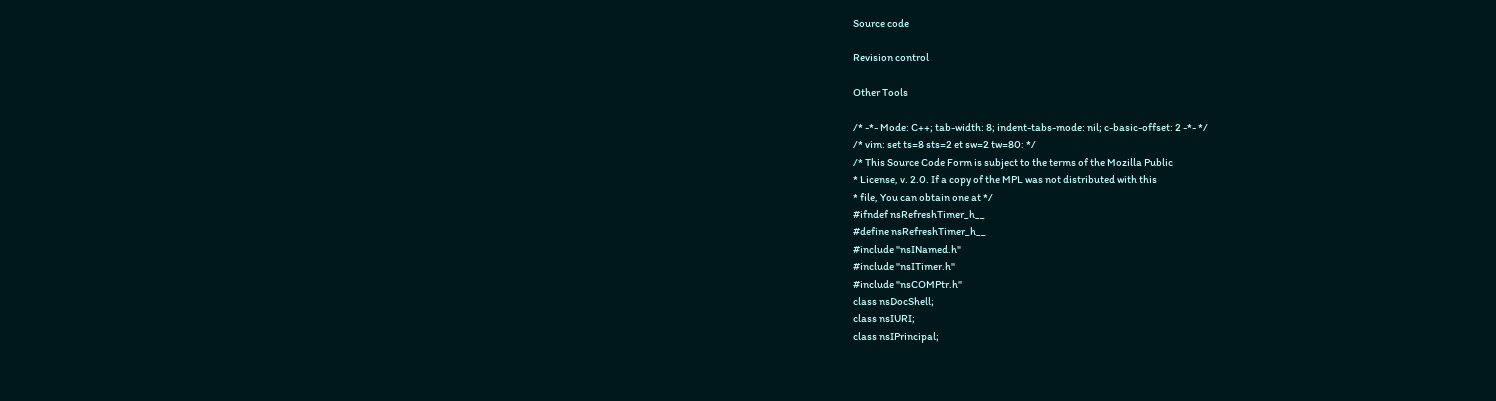Source code

Revision control

Other Tools

/* -*- Mode: C++; tab-width: 8; indent-tabs-mode: nil; c-basic-offset: 2 -*- */
/* vim: set ts=8 sts=2 et sw=2 tw=80: */
/* This Source Code Form is subject to the terms of the Mozilla Public
* License, v. 2.0. If a copy of the MPL was not distributed with this
* file, You can obtain one at */
#ifndef nsRefreshTimer_h__
#define nsRefreshTimer_h__
#include "nsINamed.h"
#include "nsITimer.h"
#include "nsCOMPtr.h"
class nsDocShell;
class nsIURI;
class nsIPrincipal;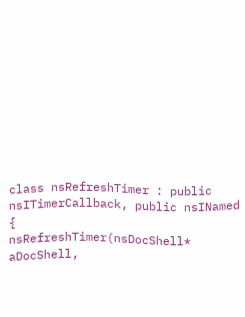class nsRefreshTimer : public nsITimerCallback, public nsINamed {
nsRefreshTimer(nsDocShell* aDocShell,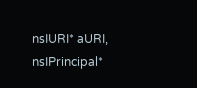nsIURI* aURI, nsIPrincipal*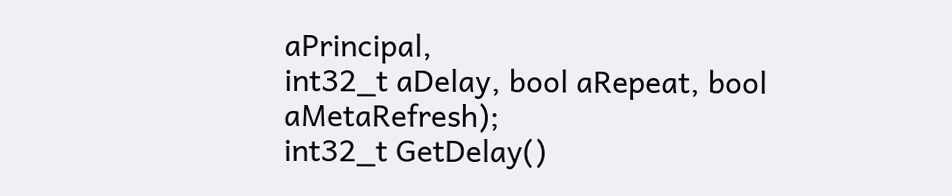aPrincipal,
int32_t aDelay, bool aRepeat, bool aMetaRefresh);
int32_t GetDelay()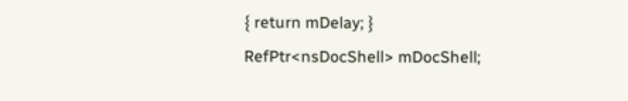{ return mDelay; }
RefPtr<nsDocShell> mDocShell;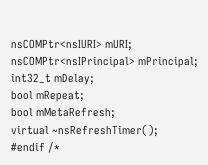nsCOMPtr<nsIURI> mURI;
nsCOMPtr<nsIPrincipal> mPrincipal;
int32_t mDelay;
bool mRepeat;
bool mMetaRefresh;
virtual ~nsRefreshTimer();
#endif /*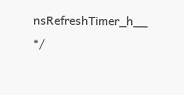nsRefreshTimer_h__ */